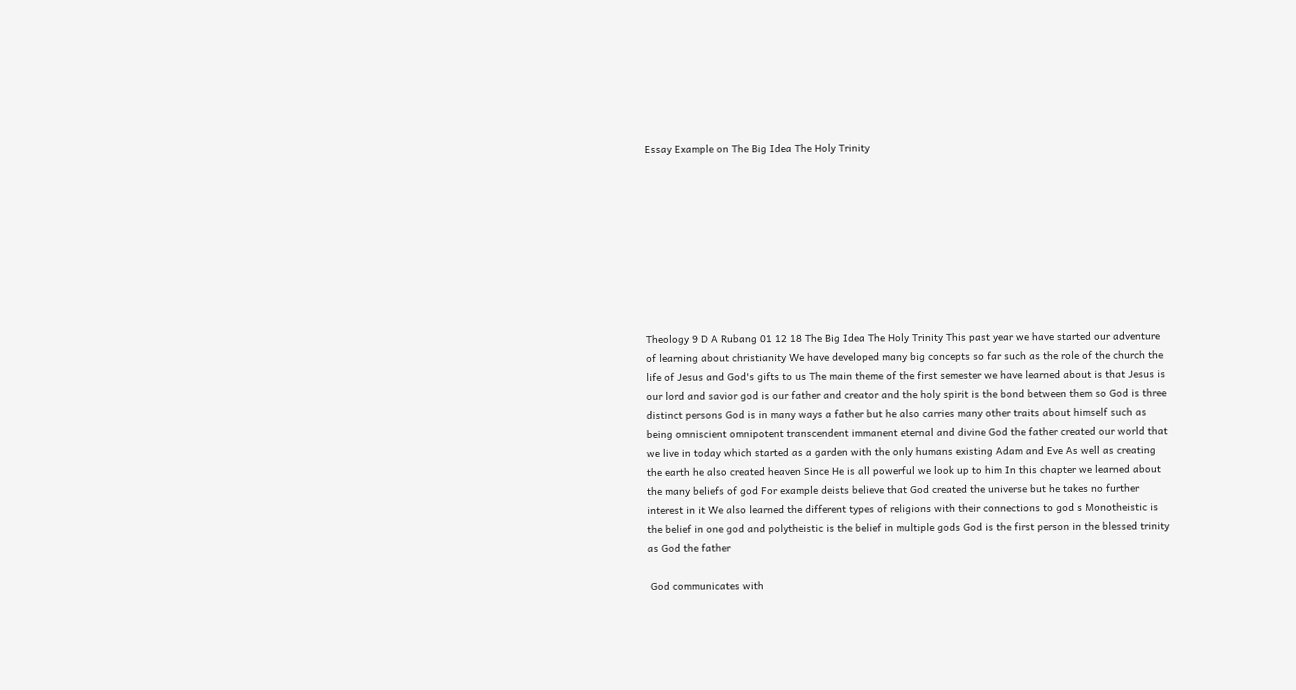Essay Example on The Big Idea The Holy Trinity









Theology 9 D A Rubang 01 12 18 The Big Idea The Holy Trinity This past year we have started our adventure of learning about christianity We have developed many big concepts so far such as the role of the church the life of Jesus and God's gifts to us The main theme of the first semester we have learned about is that Jesus is our lord and savior god is our father and creator and the holy spirit is the bond between them so God is three distinct persons God is in many ways a father but he also carries many other traits about himself such as being omniscient omnipotent transcendent immanent eternal and divine God the father created our world that we live in today which started as a garden with the only humans existing Adam and Eve As well as creating the earth he also created heaven Since He is all powerful we look up to him In this chapter we learned about the many beliefs of god For example deists believe that God created the universe but he takes no further interest in it We also learned the different types of religions with their connections to god s Monotheistic is the belief in one god and polytheistic is the belief in multiple gods God is the first person in the blessed trinity as God the father

 God communicates with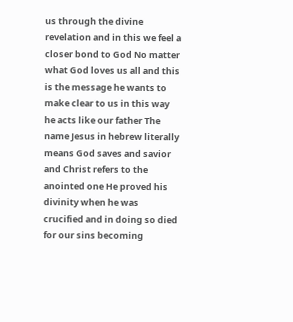us through the divine revelation and in this we feel a closer bond to God No matter what God loves us all and this is the message he wants to make clear to us in this way he acts like our father The name Jesus in hebrew literally means God saves and savior and Christ refers to the anointed one He proved his divinity when he was crucified and in doing so died for our sins becoming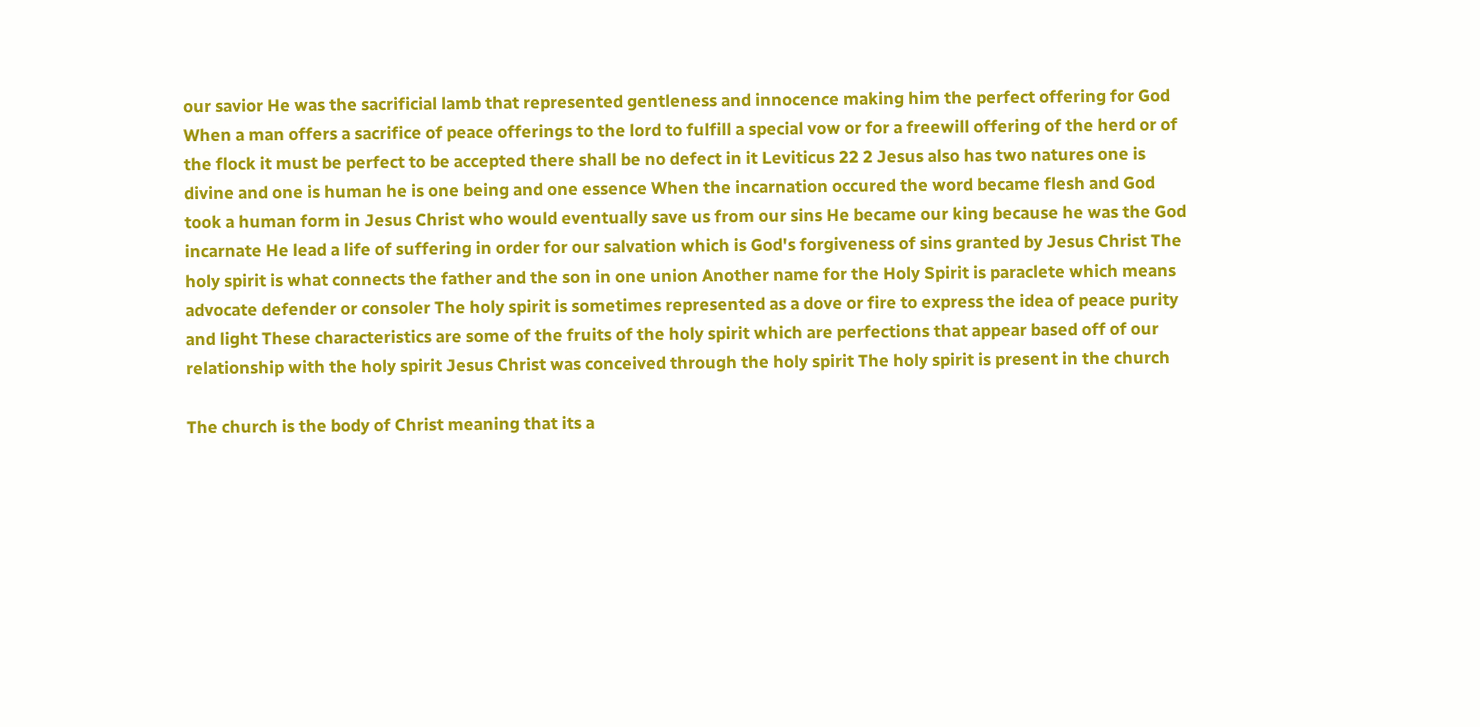our savior He was the sacrificial lamb that represented gentleness and innocence making him the perfect offering for God When a man offers a sacrifice of peace offerings to the lord to fulfill a special vow or for a freewill offering of the herd or of the flock it must be perfect to be accepted there shall be no defect in it Leviticus 22 2 Jesus also has two natures one is divine and one is human he is one being and one essence When the incarnation occured the word became flesh and God took a human form in Jesus Christ who would eventually save us from our sins He became our king because he was the God incarnate He lead a life of suffering in order for our salvation which is God's forgiveness of sins granted by Jesus Christ The holy spirit is what connects the father and the son in one union Another name for the Holy Spirit is paraclete which means advocate defender or consoler The holy spirit is sometimes represented as a dove or fire to express the idea of peace purity and light These characteristics are some of the fruits of the holy spirit which are perfections that appear based off of our relationship with the holy spirit Jesus Christ was conceived through the holy spirit The holy spirit is present in the church

The church is the body of Christ meaning that its a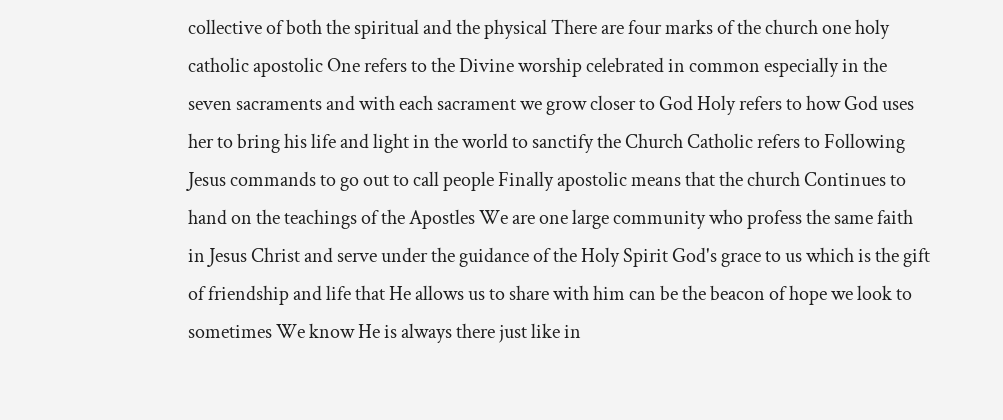collective of both the spiritual and the physical There are four marks of the church one holy catholic apostolic One refers to the Divine worship celebrated in common especially in the seven sacraments and with each sacrament we grow closer to God Holy refers to how God uses her to bring his life and light in the world to sanctify the Church Catholic refers to Following Jesus commands to go out to call people Finally apostolic means that the church Continues to hand on the teachings of the Apostles We are one large community who profess the same faith in Jesus Christ and serve under the guidance of the Holy Spirit God's grace to us which is the gift of friendship and life that He allows us to share with him can be the beacon of hope we look to sometimes We know He is always there just like in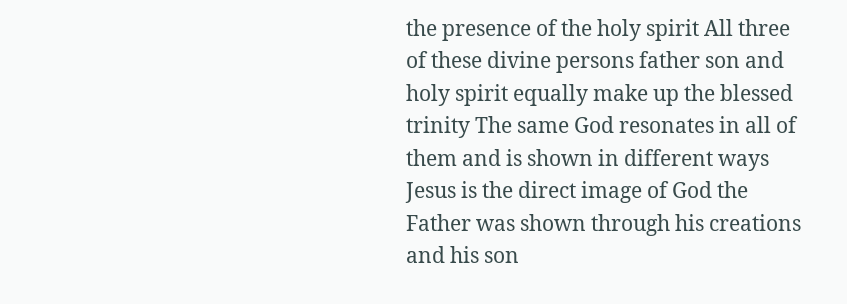the presence of the holy spirit All three of these divine persons father son and holy spirit equally make up the blessed trinity The same God resonates in all of them and is shown in different ways Jesus is the direct image of God the Father was shown through his creations and his son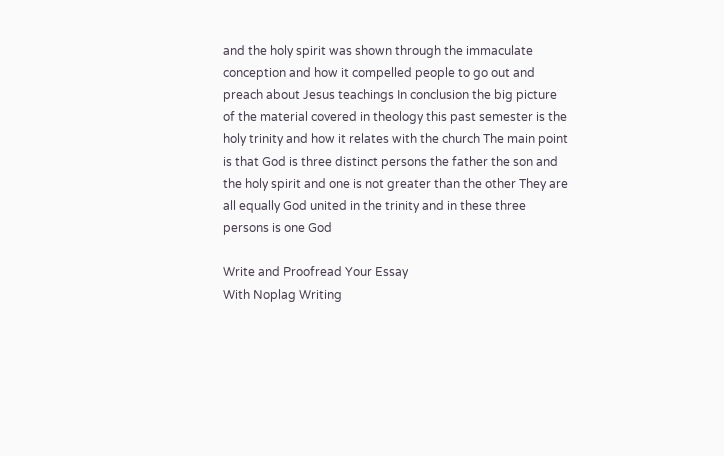and the holy spirit was shown through the immaculate conception and how it compelled people to go out and preach about Jesus teachings In conclusion the big picture of the material covered in theology this past semester is the holy trinity and how it relates with the church The main point is that God is three distinct persons the father the son and the holy spirit and one is not greater than the other They are all equally God united in the trinity and in these three persons is one God

Write and Proofread Your Essay
With Noplag Writing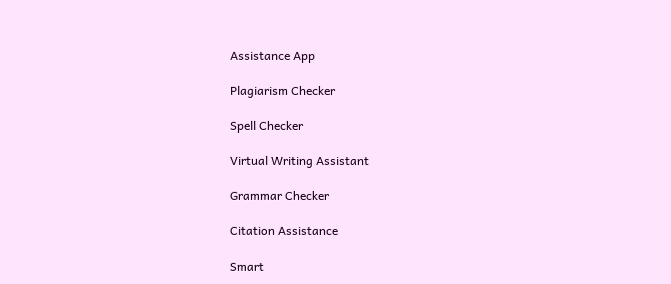Assistance App

Plagiarism Checker

Spell Checker

Virtual Writing Assistant

Grammar Checker

Citation Assistance

Smart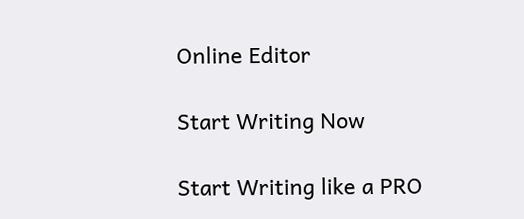Online Editor

Start Writing Now

Start Writing like a PRO